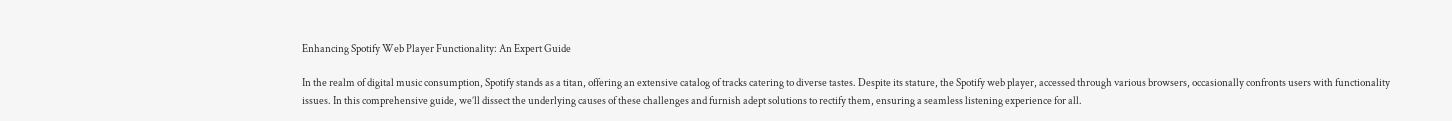Enhancing Spotify Web Player Functionality: An Expert Guide

In the realm of digital music consumption, Spotify stands as a titan, offering an extensive catalog of tracks catering to diverse tastes. Despite its stature, the Spotify web player, accessed through various browsers, occasionally confronts users with functionality issues. In this comprehensive guide, we’ll dissect the underlying causes of these challenges and furnish adept solutions to rectify them, ensuring a seamless listening experience for all.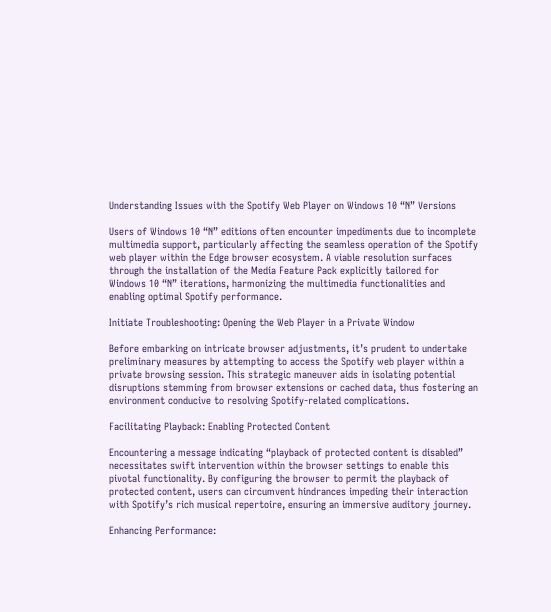Understanding Issues with the Spotify Web Player on Windows 10 “N” Versions

Users of Windows 10 “N” editions often encounter impediments due to incomplete multimedia support, particularly affecting the seamless operation of the Spotify web player within the Edge browser ecosystem. A viable resolution surfaces through the installation of the Media Feature Pack explicitly tailored for Windows 10 “N” iterations, harmonizing the multimedia functionalities and enabling optimal Spotify performance.

Initiate Troubleshooting: Opening the Web Player in a Private Window

Before embarking on intricate browser adjustments, it’s prudent to undertake preliminary measures by attempting to access the Spotify web player within a private browsing session. This strategic maneuver aids in isolating potential disruptions stemming from browser extensions or cached data, thus fostering an environment conducive to resolving Spotify-related complications.

Facilitating Playback: Enabling Protected Content

Encountering a message indicating “playback of protected content is disabled” necessitates swift intervention within the browser settings to enable this pivotal functionality. By configuring the browser to permit the playback of protected content, users can circumvent hindrances impeding their interaction with Spotify’s rich musical repertoire, ensuring an immersive auditory journey.

Enhancing Performance: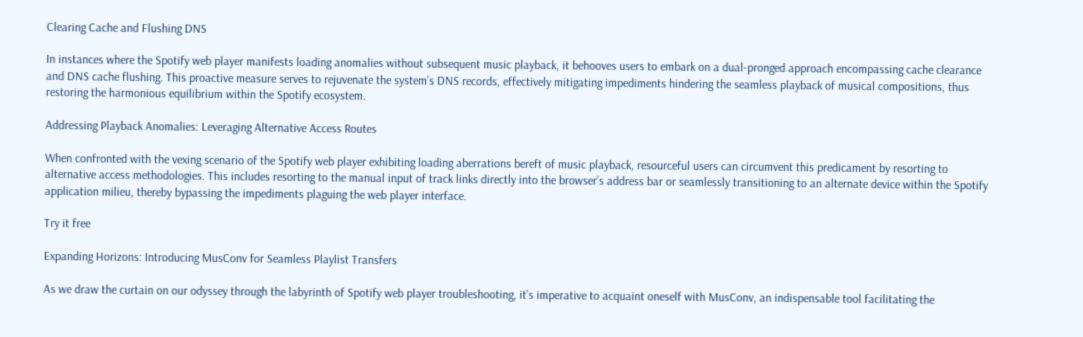Clearing Cache and Flushing DNS

In instances where the Spotify web player manifests loading anomalies without subsequent music playback, it behooves users to embark on a dual-pronged approach encompassing cache clearance and DNS cache flushing. This proactive measure serves to rejuvenate the system’s DNS records, effectively mitigating impediments hindering the seamless playback of musical compositions, thus restoring the harmonious equilibrium within the Spotify ecosystem.

Addressing Playback Anomalies: Leveraging Alternative Access Routes

When confronted with the vexing scenario of the Spotify web player exhibiting loading aberrations bereft of music playback, resourceful users can circumvent this predicament by resorting to alternative access methodologies. This includes resorting to the manual input of track links directly into the browser’s address bar or seamlessly transitioning to an alternate device within the Spotify application milieu, thereby bypassing the impediments plaguing the web player interface.

Try it free

Expanding Horizons: Introducing MusConv for Seamless Playlist Transfers

As we draw the curtain on our odyssey through the labyrinth of Spotify web player troubleshooting, it’s imperative to acquaint oneself with MusConv, an indispensable tool facilitating the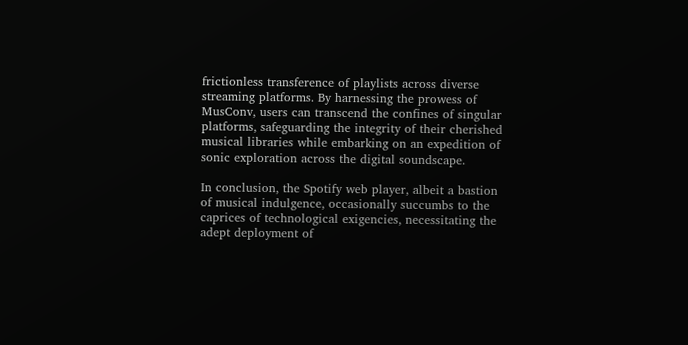frictionless transference of playlists across diverse streaming platforms. By harnessing the prowess of MusConv, users can transcend the confines of singular platforms, safeguarding the integrity of their cherished musical libraries while embarking on an expedition of sonic exploration across the digital soundscape.

In conclusion, the Spotify web player, albeit a bastion of musical indulgence, occasionally succumbs to the caprices of technological exigencies, necessitating the adept deployment of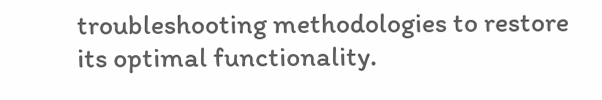troubleshooting methodologies to restore its optimal functionality.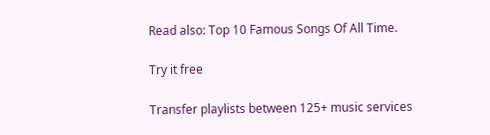Read also: Top 10 Famous Songs Of All Time.

Try it free

Transfer playlists between 125+ music services